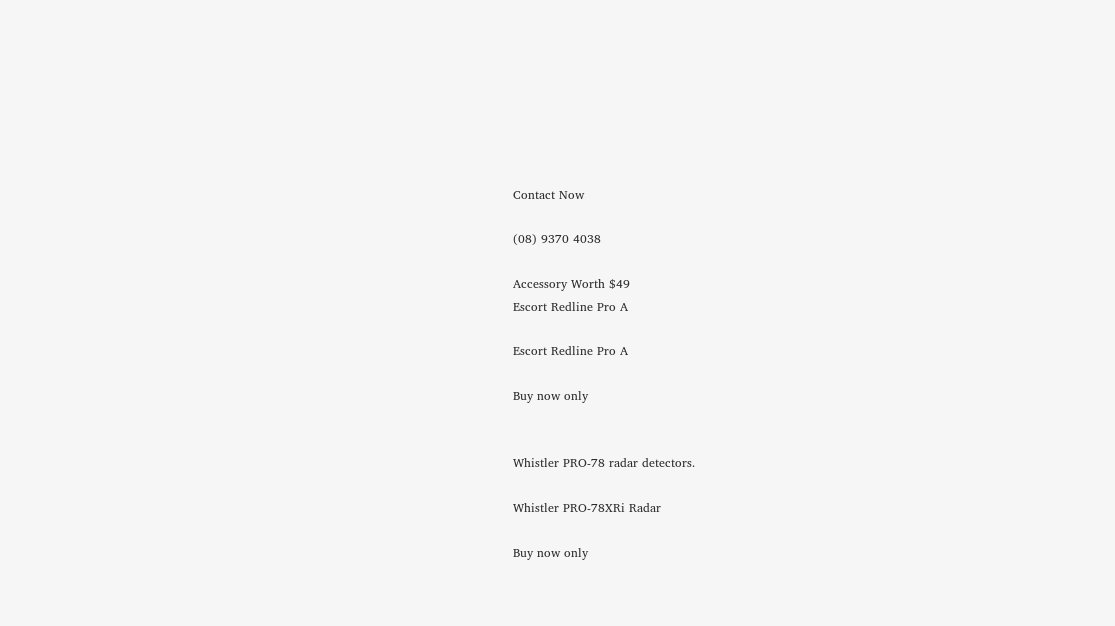Contact Now

(08) 9370 4038

Accessory Worth $49
Escort Redline Pro A

Escort Redline Pro A

Buy now only


Whistler PRO-78 radar detectors.

Whistler PRO-78XRi Radar

Buy now only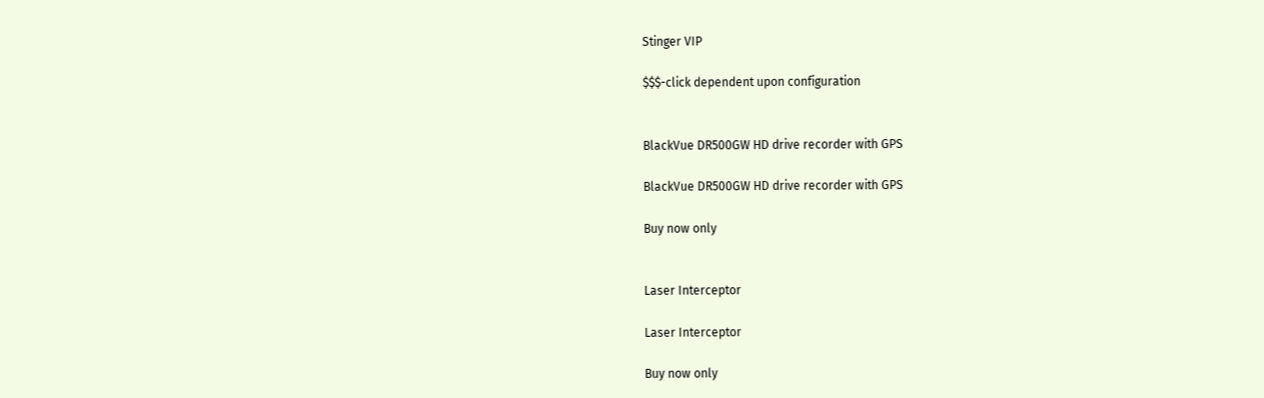Stinger VIP

$$$-click dependent upon configuration


BlackVue DR500GW HD drive recorder with GPS

BlackVue DR500GW HD drive recorder with GPS

Buy now only


Laser Interceptor

Laser Interceptor

Buy now only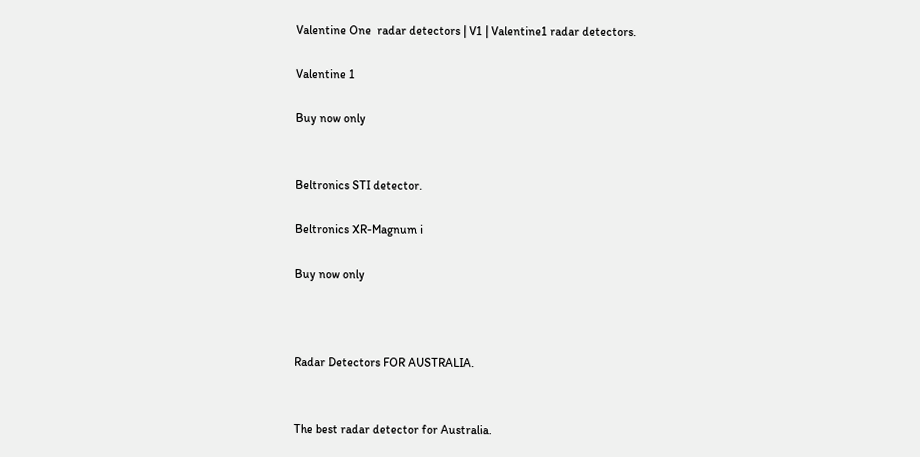Valentine One  radar detectors | V1 | Valentine1 radar detectors.

Valentine 1

Buy now only


Beltronics STI detector.

Beltronics XR-Magnum i

Buy now only



Radar Detectors FOR AUSTRALIA.


The best radar detector for Australia.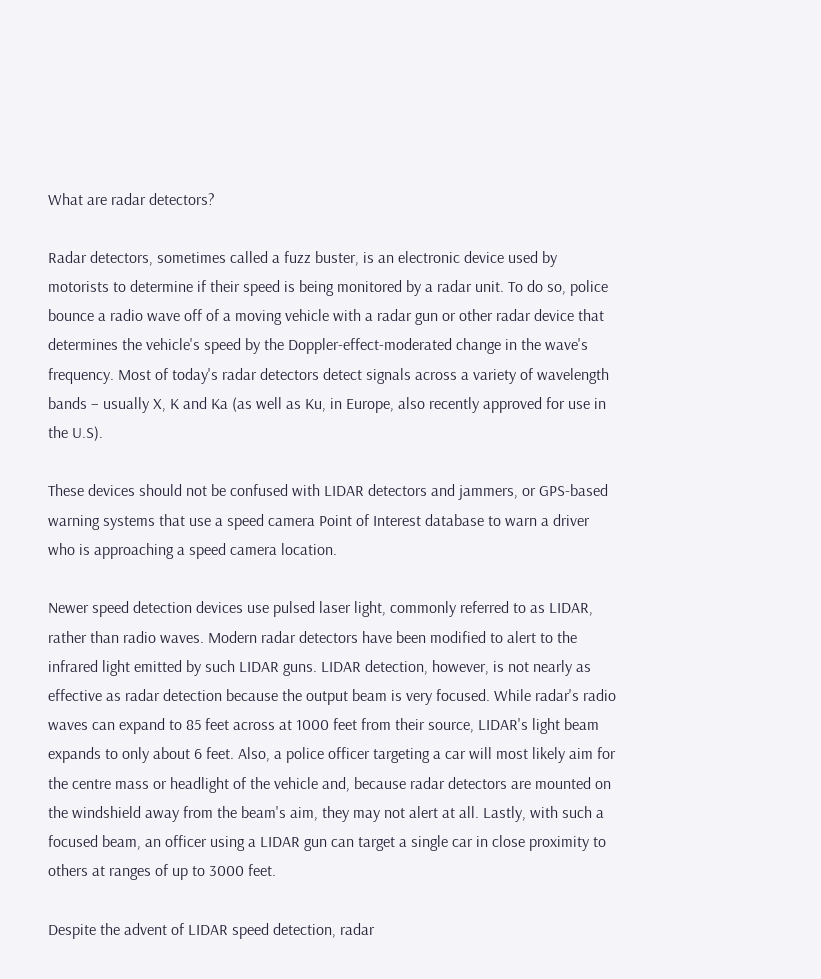What are radar detectors?

Radar detectors, sometimes called a fuzz buster, is an electronic device used by motorists to determine if their speed is being monitored by a radar unit. To do so, police bounce a radio wave off of a moving vehicle with a radar gun or other radar device that determines the vehicle's speed by the Doppler-effect-moderated change in the wave's frequency. Most of today's radar detectors detect signals across a variety of wavelength bands – usually X, K and Ka (as well as Ku, in Europe, also recently approved for use in the U.S).

These devices should not be confused with LIDAR detectors and jammers, or GPS-based warning systems that use a speed camera Point of Interest database to warn a driver who is approaching a speed camera location.

Newer speed detection devices use pulsed laser light, commonly referred to as LIDAR, rather than radio waves. Modern radar detectors have been modified to alert to the infrared light emitted by such LIDAR guns. LIDAR detection, however, is not nearly as effective as radar detection because the output beam is very focused. While radar's radio waves can expand to 85 feet across at 1000 feet from their source, LIDAR's light beam expands to only about 6 feet. Also, a police officer targeting a car will most likely aim for the centre mass or headlight of the vehicle and, because radar detectors are mounted on the windshield away from the beam's aim, they may not alert at all. Lastly, with such a focused beam, an officer using a LIDAR gun can target a single car in close proximity to others at ranges of up to 3000 feet.

Despite the advent of LIDAR speed detection, radar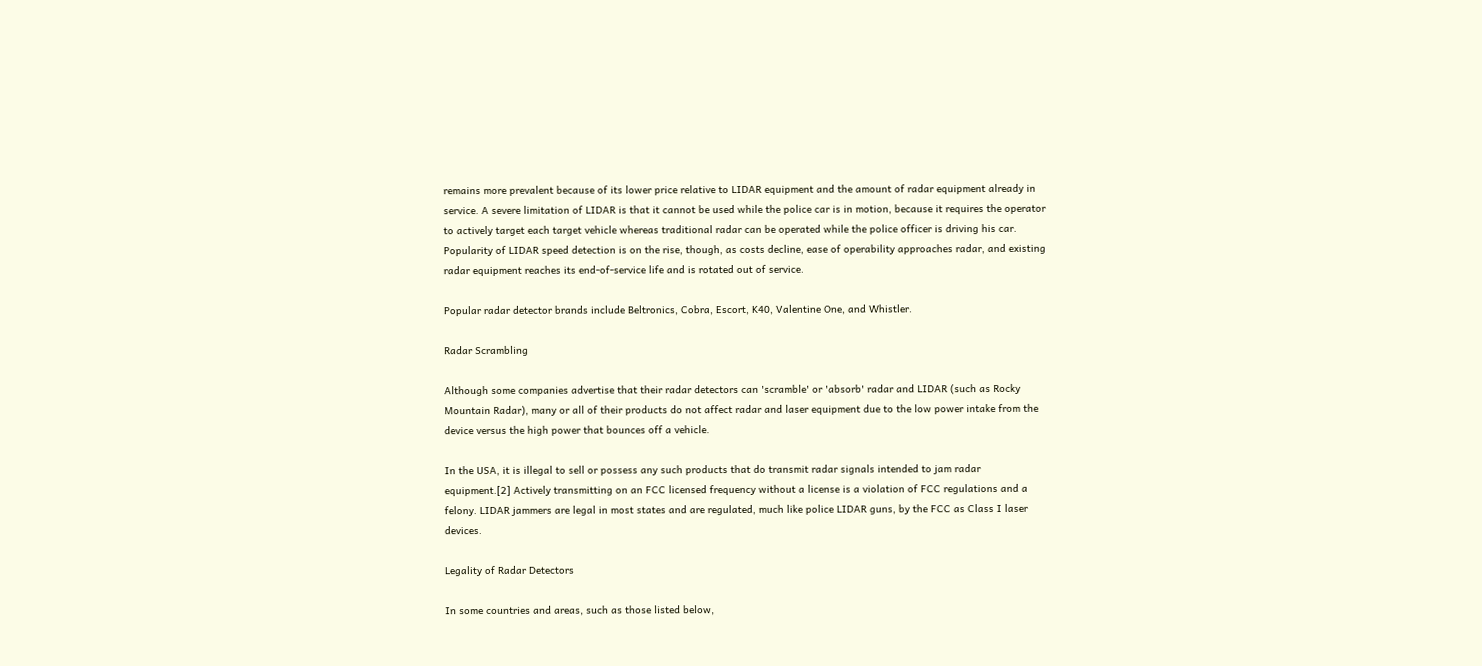remains more prevalent because of its lower price relative to LIDAR equipment and the amount of radar equipment already in service. A severe limitation of LIDAR is that it cannot be used while the police car is in motion, because it requires the operator to actively target each target vehicle whereas traditional radar can be operated while the police officer is driving his car. Popularity of LIDAR speed detection is on the rise, though, as costs decline, ease of operability approaches radar, and existing radar equipment reaches its end-of-service life and is rotated out of service.

Popular radar detector brands include Beltronics, Cobra, Escort, K40, Valentine One, and Whistler.

Radar Scrambling

Although some companies advertise that their radar detectors can 'scramble' or 'absorb' radar and LIDAR (such as Rocky Mountain Radar), many or all of their products do not affect radar and laser equipment due to the low power intake from the device versus the high power that bounces off a vehicle.

In the USA, it is illegal to sell or possess any such products that do transmit radar signals intended to jam radar equipment.[2] Actively transmitting on an FCC licensed frequency without a license is a violation of FCC regulations and a felony. LIDAR jammers are legal in most states and are regulated, much like police LIDAR guns, by the FCC as Class I laser devices.

Legality of Radar Detectors

In some countries and areas, such as those listed below,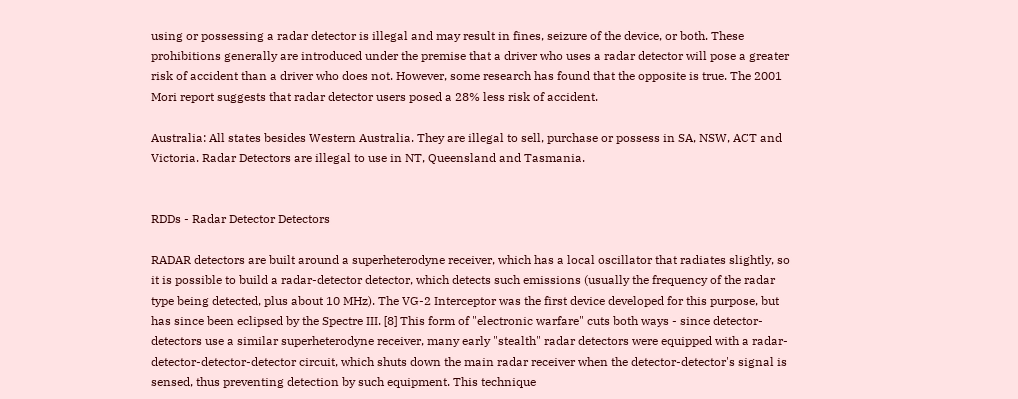using or possessing a radar detector is illegal and may result in fines, seizure of the device, or both. These prohibitions generally are introduced under the premise that a driver who uses a radar detector will pose a greater risk of accident than a driver who does not. However, some research has found that the opposite is true. The 2001 Mori report suggests that radar detector users posed a 28% less risk of accident.

Australia: All states besides Western Australia. They are illegal to sell, purchase or possess in SA, NSW, ACT and Victoria. Radar Detectors are illegal to use in NT, Queensland and Tasmania.


RDDs - Radar Detector Detectors

RADAR detectors are built around a superheterodyne receiver, which has a local oscillator that radiates slightly, so it is possible to build a radar-detector detector, which detects such emissions (usually the frequency of the radar type being detected, plus about 10 MHz). The VG-2 Interceptor was the first device developed for this purpose, but has since been eclipsed by the Spectre III. [8] This form of "electronic warfare" cuts both ways - since detector-detectors use a similar superheterodyne receiver, many early "stealth" radar detectors were equipped with a radar-detector-detector-detector circuit, which shuts down the main radar receiver when the detector-detector's signal is sensed, thus preventing detection by such equipment. This technique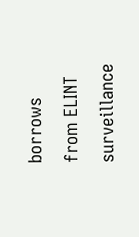borrows from ELINT surveillance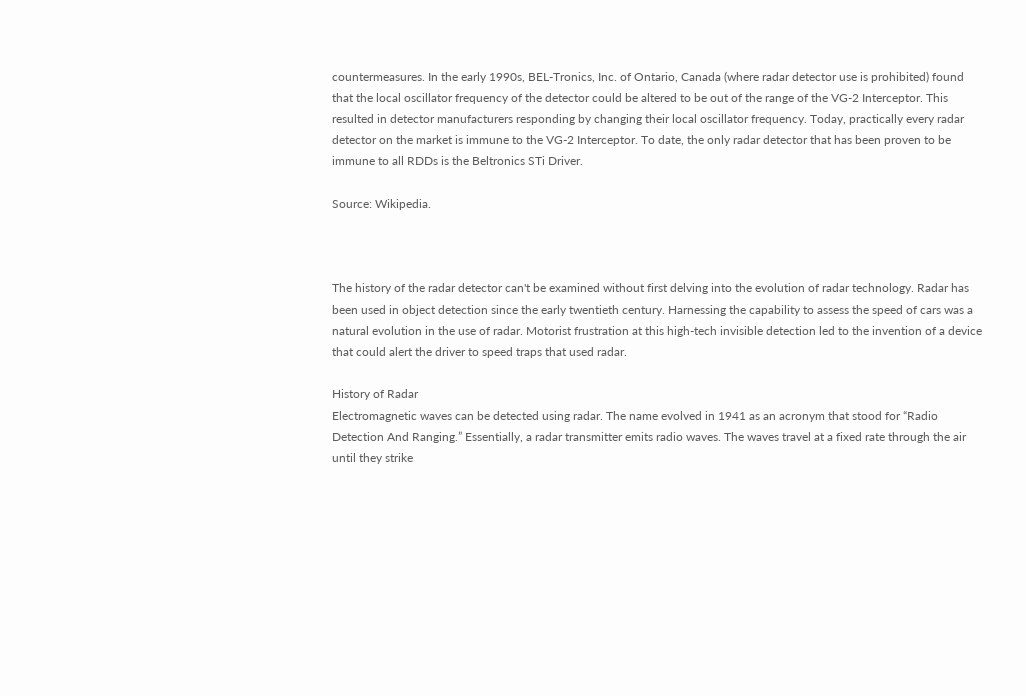countermeasures. In the early 1990s, BEL-Tronics, Inc. of Ontario, Canada (where radar detector use is prohibited) found that the local oscillator frequency of the detector could be altered to be out of the range of the VG-2 Interceptor. This resulted in detector manufacturers responding by changing their local oscillator frequency. Today, practically every radar detector on the market is immune to the VG-2 Interceptor. To date, the only radar detector that has been proven to be immune to all RDDs is the Beltronics STi Driver.

Source: Wikipedia.



The history of the radar detector can't be examined without first delving into the evolution of radar technology. Radar has been used in object detection since the early twentieth century. Harnessing the capability to assess the speed of cars was a natural evolution in the use of radar. Motorist frustration at this high-tech invisible detection led to the invention of a device that could alert the driver to speed traps that used radar.

History of Radar
Electromagnetic waves can be detected using radar. The name evolved in 1941 as an acronym that stood for “Radio Detection And Ranging.” Essentially, a radar transmitter emits radio waves. The waves travel at a fixed rate through the air until they strike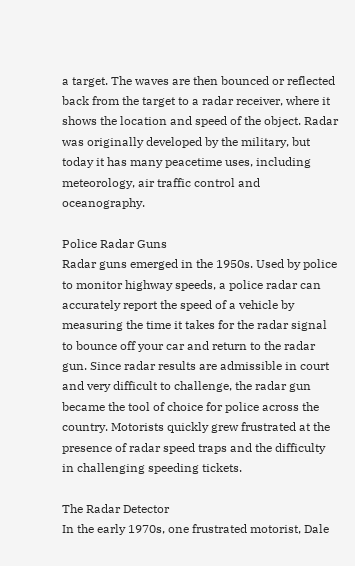a target. The waves are then bounced or reflected back from the target to a radar receiver, where it shows the location and speed of the object. Radar was originally developed by the military, but today it has many peacetime uses, including meteorology, air traffic control and oceanography.

Police Radar Guns
Radar guns emerged in the 1950s. Used by police to monitor highway speeds, a police radar can accurately report the speed of a vehicle by measuring the time it takes for the radar signal to bounce off your car and return to the radar gun. Since radar results are admissible in court and very difficult to challenge, the radar gun became the tool of choice for police across the country. Motorists quickly grew frustrated at the presence of radar speed traps and the difficulty in challenging speeding tickets.

The Radar Detector
In the early 1970s, one frustrated motorist, Dale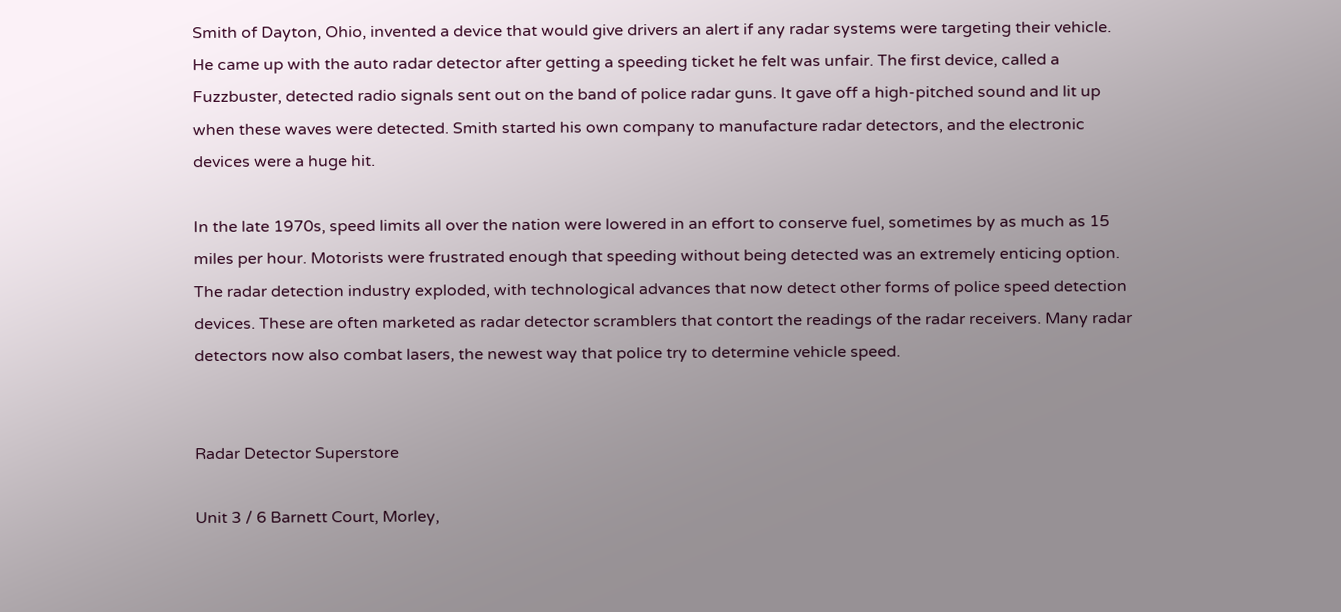Smith of Dayton, Ohio, invented a device that would give drivers an alert if any radar systems were targeting their vehicle. He came up with the auto radar detector after getting a speeding ticket he felt was unfair. The first device, called a Fuzzbuster, detected radio signals sent out on the band of police radar guns. It gave off a high-pitched sound and lit up when these waves were detected. Smith started his own company to manufacture radar detectors, and the electronic devices were a huge hit.

In the late 1970s, speed limits all over the nation were lowered in an effort to conserve fuel, sometimes by as much as 15 miles per hour. Motorists were frustrated enough that speeding without being detected was an extremely enticing option. The radar detection industry exploded, with technological advances that now detect other forms of police speed detection devices. These are often marketed as radar detector scramblers that contort the readings of the radar receivers. Many radar detectors now also combat lasers, the newest way that police try to determine vehicle speed.


Radar Detector Superstore

Unit 3 / 6 Barnett Court, Morley,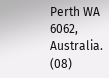Perth WA 6062, Australia. (08)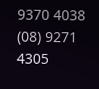9370 4038 (08) 9271 4305